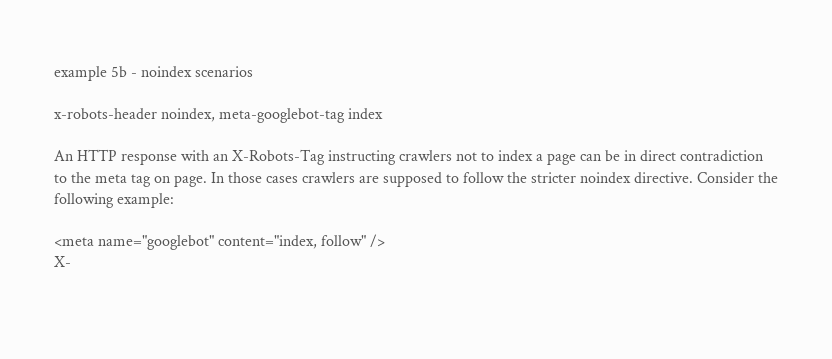example 5b - noindex scenarios

x-robots-header noindex, meta-googlebot-tag index

An HTTP response with an X-Robots-Tag instructing crawlers not to index a page can be in direct contradiction to the meta tag on page. In those cases crawlers are supposed to follow the stricter noindex directive. Consider the following example:

<meta name="googlebot" content="index, follow" />
X-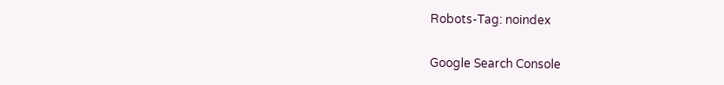Robots-Tag: noindex

Google Search Console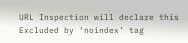URL Inspection will declare this Excluded by ‘noindex’ tag